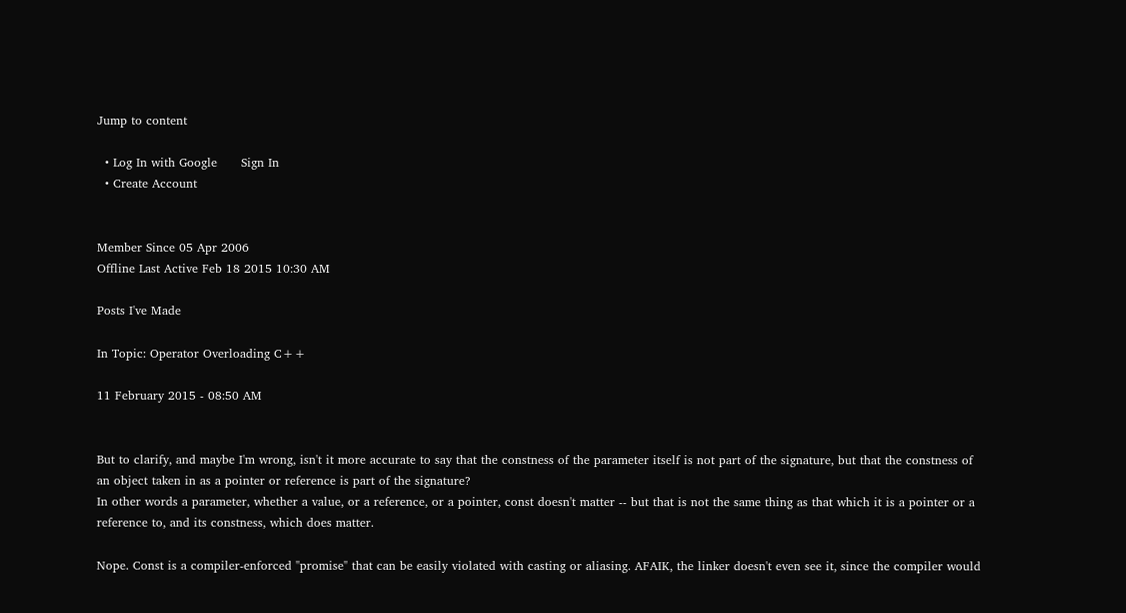Jump to content

  • Log In with Google      Sign In
  • Create Account


Member Since 05 Apr 2006
Offline Last Active Feb 18 2015 10:30 AM

Posts I've Made

In Topic: Operator Overloading C++

11 February 2015 - 08:50 AM


But to clarify, and maybe I'm wrong, isn't it more accurate to say that the constness of the parameter itself is not part of the signature, but that the constness of an object taken in as a pointer or reference is part of the signature?
In other words a parameter, whether a value, or a reference, or a pointer, const doesn't matter -- but that is not the same thing as that which it is a pointer or a reference to, and its constness, which does matter.

Nope. Const is a compiler-enforced "promise" that can be easily violated with casting or aliasing. AFAIK, the linker doesn't even see it, since the compiler would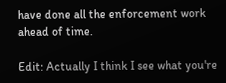have done all the enforcement work ahead of time.

Edit: Actually I think I see what you're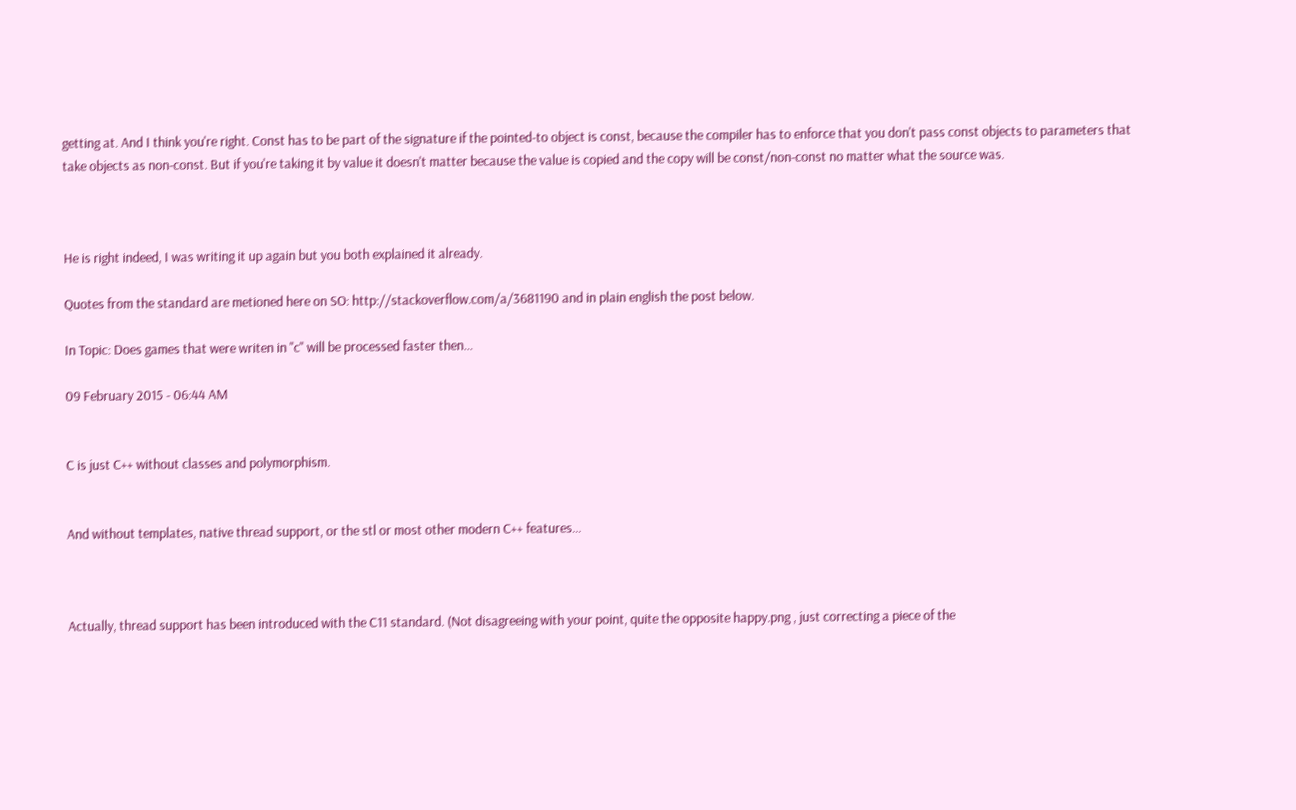getting at. And I think you're right. Const has to be part of the signature if the pointed-to object is const, because the compiler has to enforce that you don't pass const objects to parameters that take objects as non-const. But if you're taking it by value it doesn't matter because the value is copied and the copy will be const/non-const no matter what the source was.



He is right indeed, I was writing it up again but you both explained it already.

Quotes from the standard are metioned here on SO: http://stackoverflow.com/a/3681190 and in plain english the post below.

In Topic: Does games that were writen in "c" will be processed faster then...

09 February 2015 - 06:44 AM


C is just C++ without classes and polymorphism.


And without templates, native thread support, or the stl or most other modern C++ features...



Actually, thread support has been introduced with the C11 standard. (Not disagreeing with your point, quite the opposite happy.png , just correcting a piece of the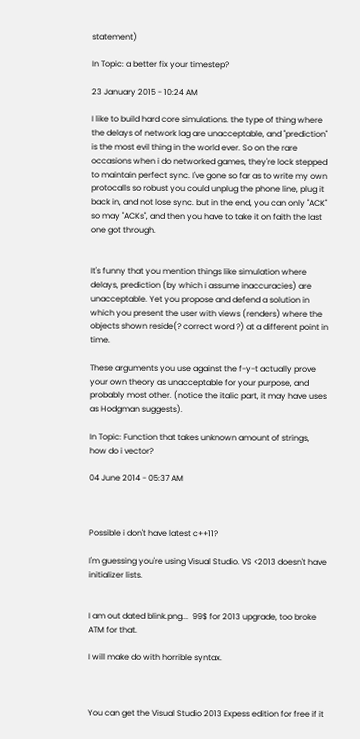statement)

In Topic: a better fix your timestep?

23 January 2015 - 10:24 AM

I like to build hard core simulations. the type of thing where the delays of network lag are unacceptable, and "prediction" is the most evil thing in the world ever. So on the rare occasions when i do networked games, they're lock stepped to maintain perfect sync. I've gone so far as to write my own protocalls so robust you could unplug the phone line, plug it back in, and not lose sync. but in the end, you can only "ACK" so may "ACKs", and then you have to take it on faith the last one got through.


It's funny that you mention things like simulation where delays, prediction (by which i assume inaccuracies) are unacceptable. Yet you propose and defend a solution in which you present the user with views (renders) where the objects shown reside(? correct word ?) at a different point in time.

These arguments you use against the f-y-t actually prove your own theory as unacceptable for your purpose, and probably most other. (notice the italic part, it may have uses as Hodgman suggests).

In Topic: Function that takes unknown amount of strings, how do i vector?

04 June 2014 - 05:37 AM



Possible i don't have latest c++11?

I'm guessing you're using Visual Studio. VS <2013 doesn't have initializer lists.


I am out dated blink.png...  99$ for 2013 upgrade, too broke ATM for that.

I will make do with horrible syntax.



You can get the Visual Studio 2013 Expess edition for free if it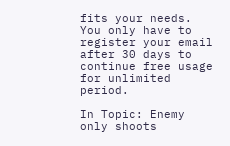fits your needs. You only have to register your email after 30 days to continue free usage for unlimited period.

In Topic: Enemy only shoots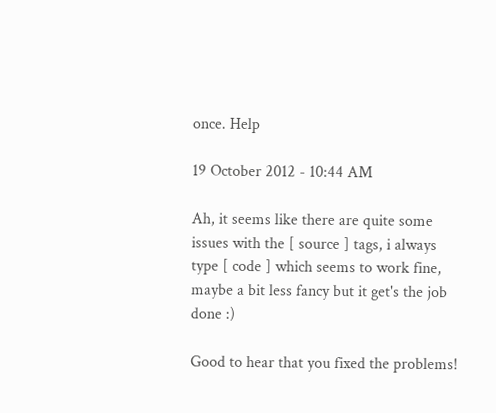once. Help

19 October 2012 - 10:44 AM

Ah, it seems like there are quite some issues with the [ source ] tags, i always type [ code ] which seems to work fine, maybe a bit less fancy but it get's the job done :)

Good to hear that you fixed the problems!